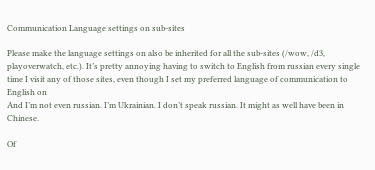Communication Language settings on sub-sites

Please make the language settings on also be inherited for all the sub-sites (/wow, /d3, playoverwatch, etc.). It’s pretty annoying having to switch to English from russian every single time I visit any of those sites, even though I set my preferred language of communication to English on
And I’m not even russian. I’m Ukrainian. I don’t speak russian. It might as well have been in Chinese.

Of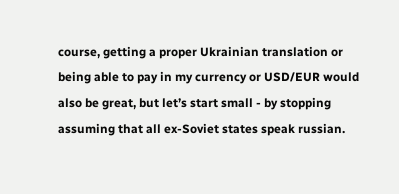course, getting a proper Ukrainian translation or being able to pay in my currency or USD/EUR would also be great, but let’s start small - by stopping assuming that all ex-Soviet states speak russian.